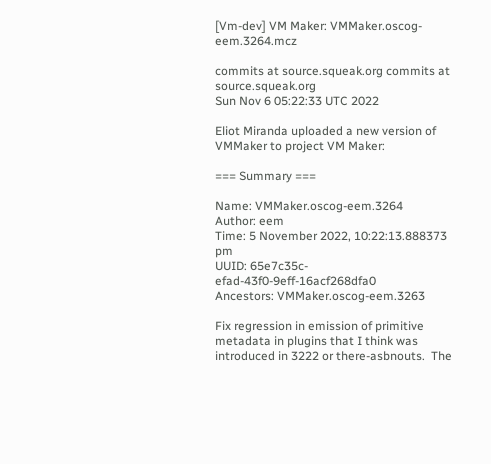[Vm-dev] VM Maker: VMMaker.oscog-eem.3264.mcz

commits at source.squeak.org commits at source.squeak.org
Sun Nov 6 05:22:33 UTC 2022

Eliot Miranda uploaded a new version of VMMaker to project VM Maker:

=== Summary ===

Name: VMMaker.oscog-eem.3264
Author: eem
Time: 5 November 2022, 10:22:13.888373 pm
UUID: 65e7c35c-efad-43f0-9eff-16acf268dfa0
Ancestors: VMMaker.oscog-eem.3263

Fix regression in emission of primitive metadata in plugins that I think was introduced in 3222 or there-asbnouts.  The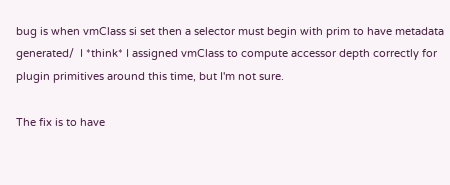bug is when vmClass si set then a selector must begin with prim to have metadata generated/  I *think* I assigned vmClass to compute accessor depth correctly for plugin primitives around this time, but I'm not sure.

The fix is to have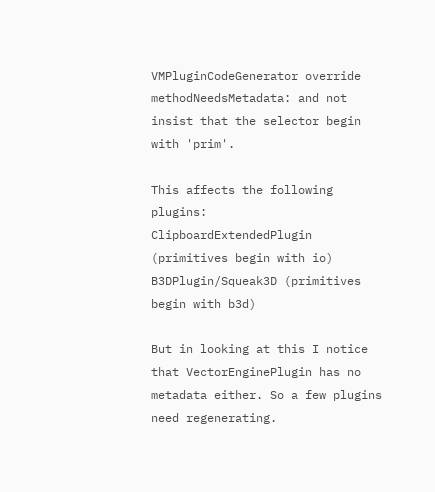VMPluginCodeGenerator override methodNeedsMetadata: and not insist that the selector begin with 'prim'.

This affects the following plugins:
ClipboardExtendedPlugin (primitives begin with io)
B3DPlugin/Squeak3D (primitives begin with b3d)

But in looking at this I notice that VectorEnginePlugin has no metadata either. So a few plugins need regenerating.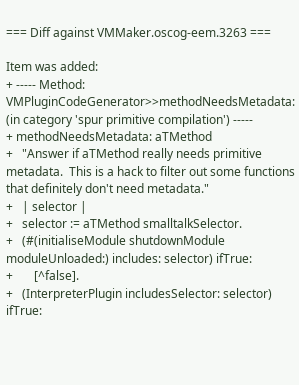=== Diff against VMMaker.oscog-eem.3263 ===

Item was added:
+ ----- Method: VMPluginCodeGenerator>>methodNeedsMetadata: (in category 'spur primitive compilation') -----
+ methodNeedsMetadata: aTMethod
+   "Answer if aTMethod really needs primitive metadata.  This is a hack to filter out some functions that definitely don't need metadata."
+   | selector |
+   selector := aTMethod smalltalkSelector.
+   (#(initialiseModule shutdownModule moduleUnloaded:) includes: selector) ifTrue:
+       [^false].
+   (InterpreterPlugin includesSelector: selector) ifTrue: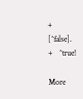+       [^false].
+   ^true!

More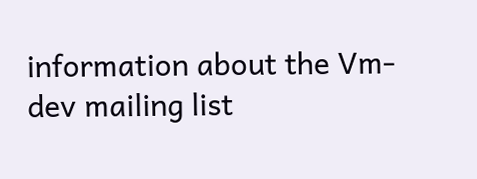information about the Vm-dev mailing list